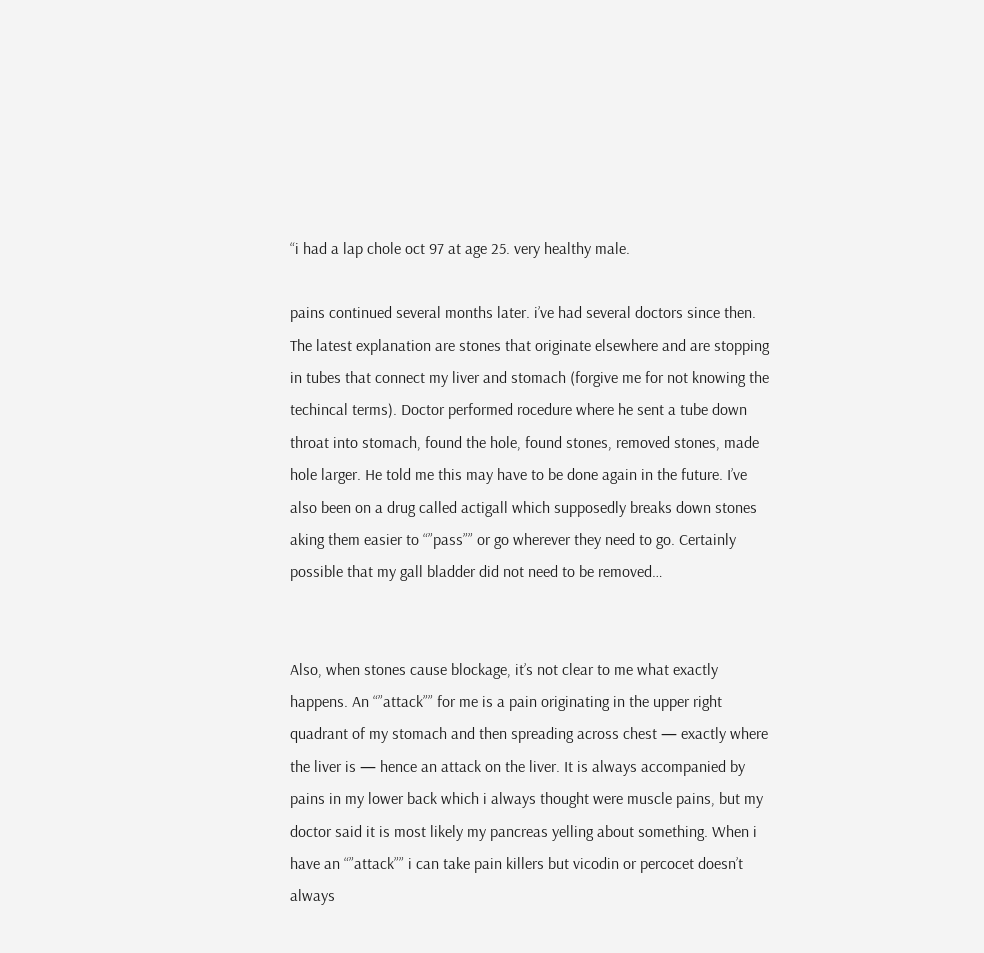“i had a lap chole oct 97 at age 25. very healthy male.

pains continued several months later. i’ve had several doctors since then. The latest explanation are stones that originate elsewhere and are stopping in tubes that connect my liver and stomach (forgive me for not knowing the techincal terms). Doctor performed rocedure where he sent a tube down throat into stomach, found the hole, found stones, removed stones, made hole larger. He told me this may have to be done again in the future. I’ve also been on a drug called actigall which supposedly breaks down stones aking them easier to “”pass”” or go wherever they need to go. Certainly possible that my gall bladder did not need to be removed…


Also, when stones cause blockage, it’s not clear to me what exactly happens. An “”attack”” for me is a pain originating in the upper right quadrant of my stomach and then spreading across chest — exactly where the liver is — hence an attack on the liver. It is always accompanied by pains in my lower back which i always thought were muscle pains, but my doctor said it is most likely my pancreas yelling about something. When i have an “”attack”” i can take pain killers but vicodin or percocet doesn’t always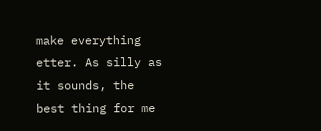make everything etter. As silly as it sounds, the best thing for me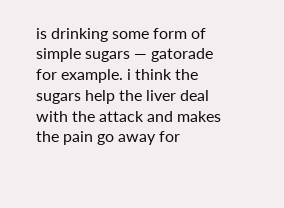is drinking some form of simple sugars — gatorade for example. i think the sugars help the liver deal with the attack and makes the pain go away for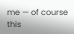me — of course this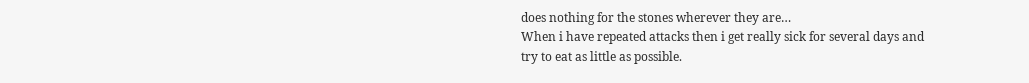does nothing for the stones wherever they are…
When i have repeated attacks then i get really sick for several days and try to eat as little as possible.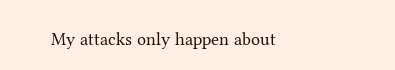My attacks only happen about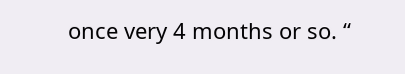once very 4 months or so. “